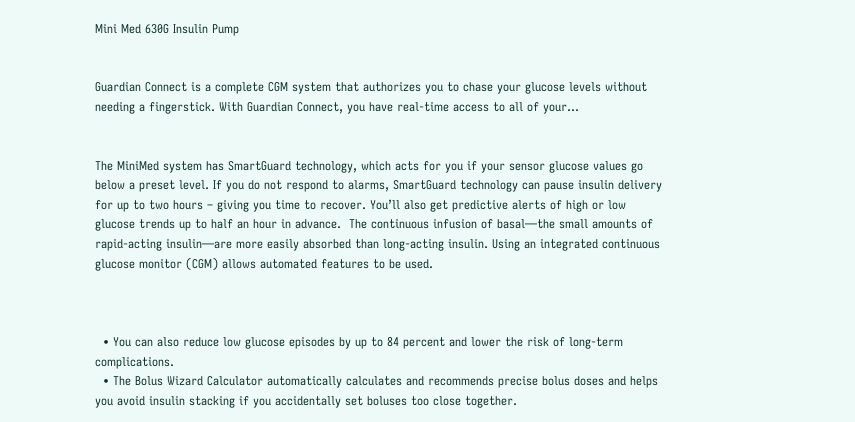Mini Med 630G Insulin Pump


Guardian Connect is a complete CGM system that authorizes you to chase your glucose levels without needing a fingerstick. With Guardian Connect, you have real-time access to all of your…


The MiniMed system has SmartGuard technology, which acts for you if your sensor glucose values go below a preset level. If you do not respond to alarms, SmartGuard technology can pause insulin delivery for up to two hours – giving you time to recover. You’ll also get predictive alerts of high or low glucose trends up to half an hour in advance.  The continuous infusion of basal—the small amounts of rapid-acting insulin—are more easily absorbed than long-acting insulin. Using an integrated continuous glucose monitor (CGM) allows automated features to be used.



  • You can also reduce low glucose episodes by up to 84 percent and lower the risk of long-term complications.
  • The Bolus Wizard Calculator automatically calculates and recommends precise bolus doses and helps you avoid insulin stacking if you accidentally set boluses too close together.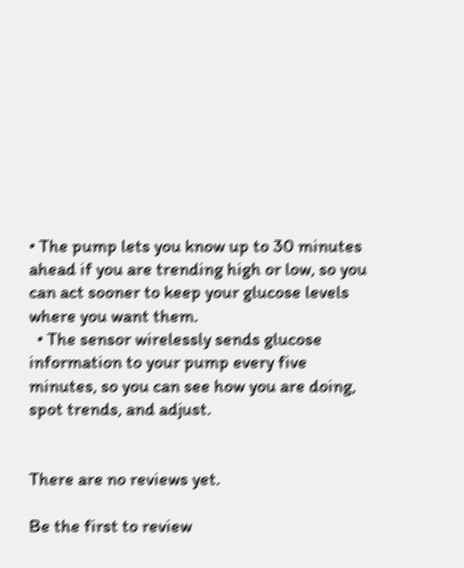• The pump lets you know up to 30 minutes ahead if you are trending high or low, so you can act sooner to keep your glucose levels where you want them.
  • The sensor wirelessly sends glucose information to your pump every five minutes, so you can see how you are doing, spot trends, and adjust.


There are no reviews yet.

Be the first to review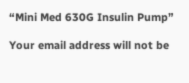“Mini Med 630G Insulin Pump”

Your email address will not be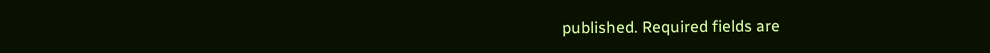published. Required fields are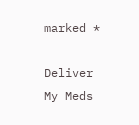marked *

Deliver My Meds